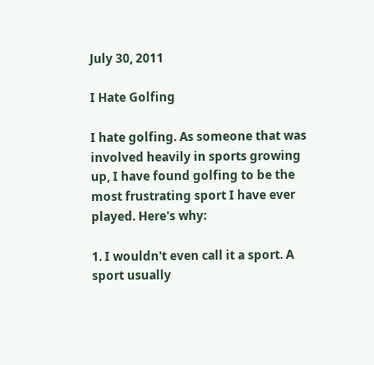July 30, 2011

I Hate Golfing

I hate golfing. As someone that was involved heavily in sports growing up, I have found golfing to be the most frustrating sport I have ever played. Here's why:

1. I wouldn't even call it a sport. A sport usually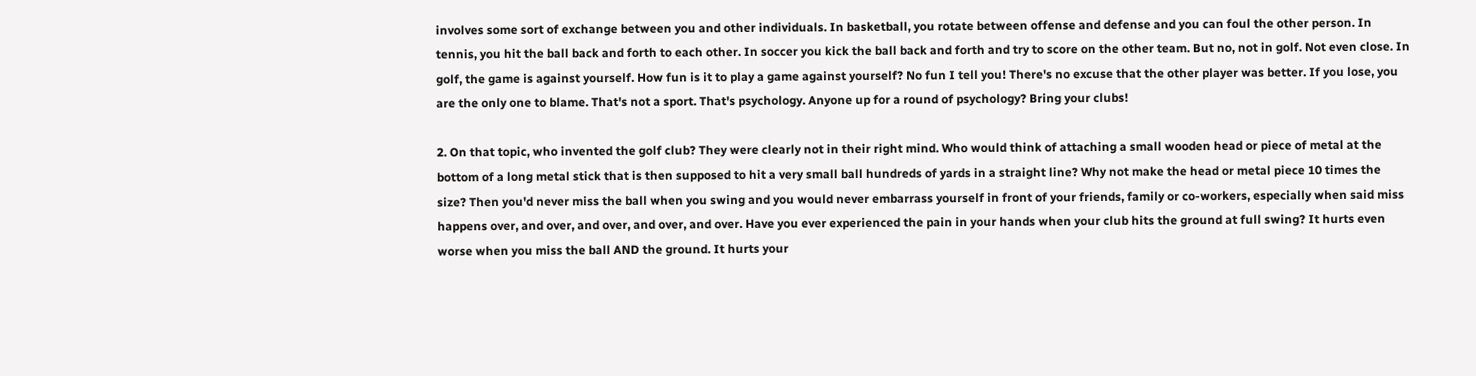involves some sort of exchange between you and other individuals. In basketball, you rotate between offense and defense and you can foul the other person. In tennis, you hit the ball back and forth to each other. In soccer you kick the ball back and forth and try to score on the other team. But no, not in golf. Not even close. In golf, the game is against yourself. How fun is it to play a game against yourself? No fun I tell you! There's no excuse that the other player was better. If you lose, you are the only one to blame. That's not a sport. That's psychology. Anyone up for a round of psychology? Bring your clubs!

2. On that topic, who invented the golf club? They were clearly not in their right mind. Who would think of attaching a small wooden head or piece of metal at the bottom of a long metal stick that is then supposed to hit a very small ball hundreds of yards in a straight line? Why not make the head or metal piece 10 times the size? Then you'd never miss the ball when you swing and you would never embarrass yourself in front of your friends, family or co-workers, especially when said miss happens over, and over, and over, and over, and over. Have you ever experienced the pain in your hands when your club hits the ground at full swing? It hurts even worse when you miss the ball AND the ground. It hurts your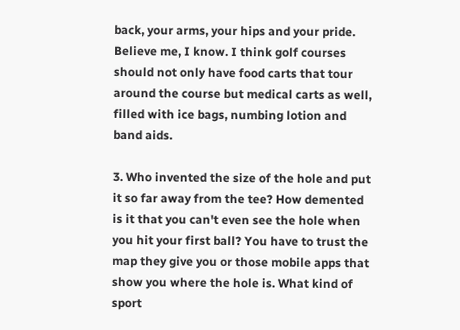back, your arms, your hips and your pride. Believe me, I know. I think golf courses should not only have food carts that tour around the course but medical carts as well, filled with ice bags, numbing lotion and band aids.

3. Who invented the size of the hole and put it so far away from the tee? How demented is it that you can't even see the hole when you hit your first ball? You have to trust the map they give you or those mobile apps that show you where the hole is. What kind of sport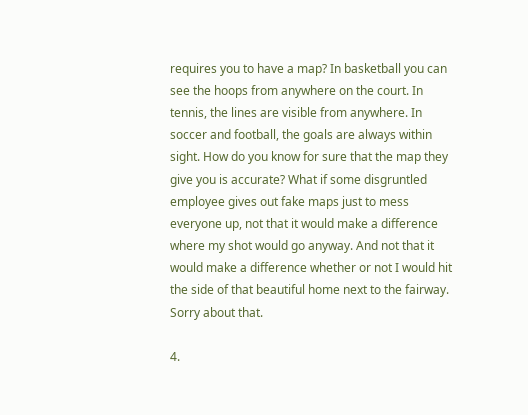requires you to have a map? In basketball you can see the hoops from anywhere on the court. In tennis, the lines are visible from anywhere. In soccer and football, the goals are always within sight. How do you know for sure that the map they give you is accurate? What if some disgruntled employee gives out fake maps just to mess everyone up, not that it would make a difference where my shot would go anyway. And not that it would make a difference whether or not I would hit the side of that beautiful home next to the fairway. Sorry about that.

4.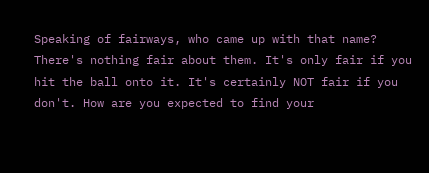Speaking of fairways, who came up with that name? There's nothing fair about them. It's only fair if you hit the ball onto it. It's certainly NOT fair if you don't. How are you expected to find your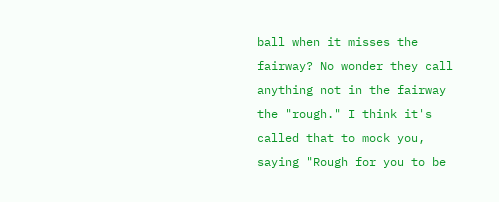ball when it misses the fairway? No wonder they call anything not in the fairway the "rough." I think it's called that to mock you, saying "Rough for you to be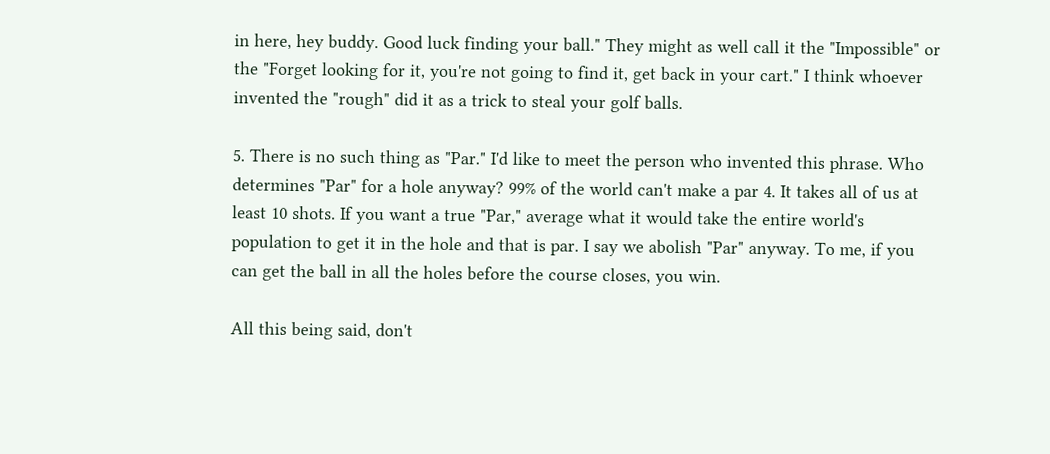in here, hey buddy. Good luck finding your ball." They might as well call it the "Impossible" or the "Forget looking for it, you're not going to find it, get back in your cart." I think whoever invented the "rough" did it as a trick to steal your golf balls.

5. There is no such thing as "Par." I'd like to meet the person who invented this phrase. Who determines "Par" for a hole anyway? 99% of the world can't make a par 4. It takes all of us at least 10 shots. If you want a true "Par," average what it would take the entire world's population to get it in the hole and that is par. I say we abolish "Par" anyway. To me, if you can get the ball in all the holes before the course closes, you win.

All this being said, don't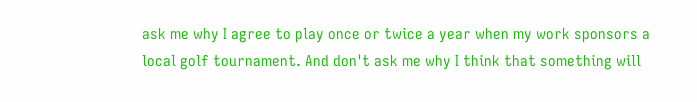ask me why I agree to play once or twice a year when my work sponsors a local golf tournament. And don't ask me why I think that something will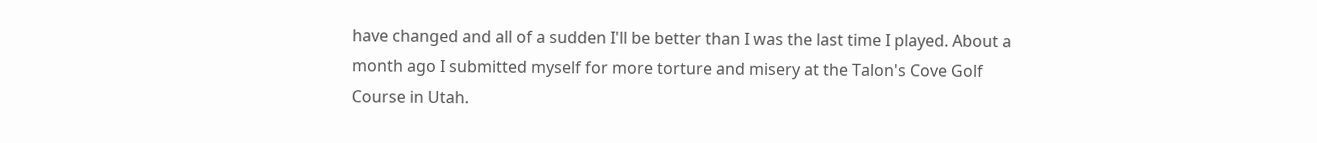have changed and all of a sudden I'll be better than I was the last time I played. About a month ago I submitted myself for more torture and misery at the Talon's Cove Golf Course in Utah.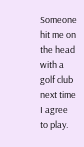Someone hit me on the head with a golf club next time I agree to play.